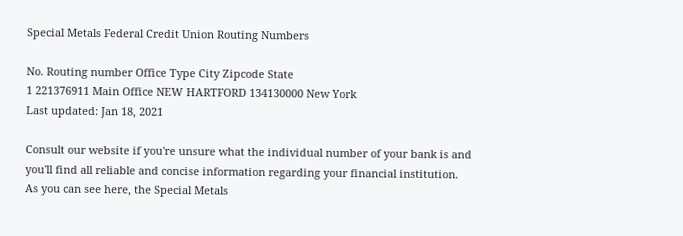Special Metals Federal Credit Union Routing Numbers

No. Routing number Office Type City Zipcode State
1 221376911 Main Office NEW HARTFORD 134130000 New York
Last updated: Jan 18, 2021

Consult our website if you're unsure what the individual number of your bank is and you'll find all reliable and concise information regarding your financial institution. As you can see here, the Special Metals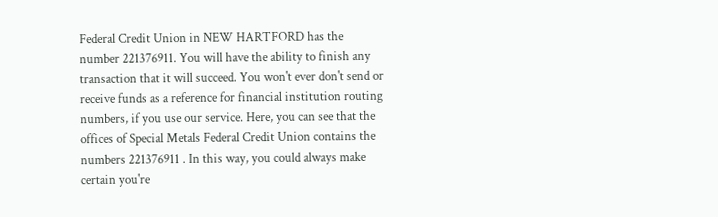Federal Credit Union in NEW HARTFORD has the number 221376911. You will have the ability to finish any transaction that it will succeed. You won't ever don't send or receive funds as a reference for financial institution routing numbers, if you use our service. Here, you can see that the offices of Special Metals Federal Credit Union contains the numbers 221376911 . In this way, you could always make certain you're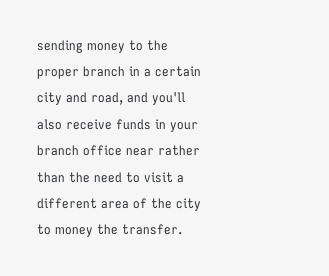sending money to the proper branch in a certain city and road, and you'll also receive funds in your branch office near rather than the need to visit a different area of the city to money the transfer.